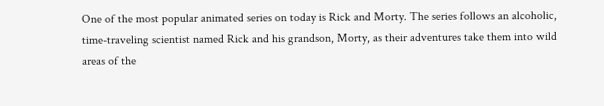One of the most popular animated series on today is Rick and Morty. The series follows an alcoholic, time-traveling scientist named Rick and his grandson, Morty, as their adventures take them into wild areas of the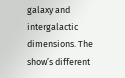galaxy and intergalactic dimensions. The show’s different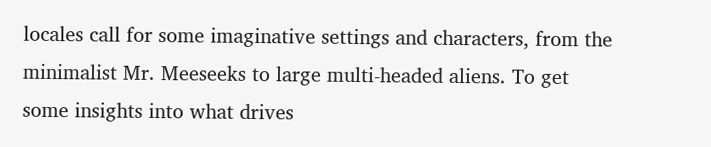locales call for some imaginative settings and characters, from the minimalist Mr. Meeseeks to large multi-headed aliens. To get some insights into what drives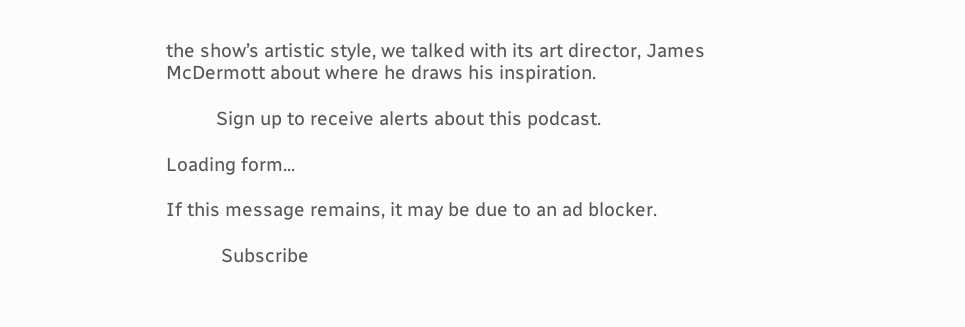the show’s artistic style, we talked with its art director, James McDermott about where he draws his inspiration.

          Sign up to receive alerts about this podcast.

Loading form...

If this message remains, it may be due to an ad blocker.

           Subscribe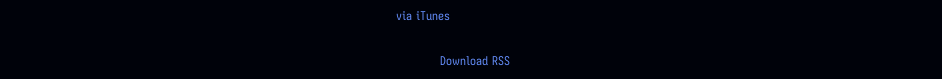via iTunes

           Download RSS